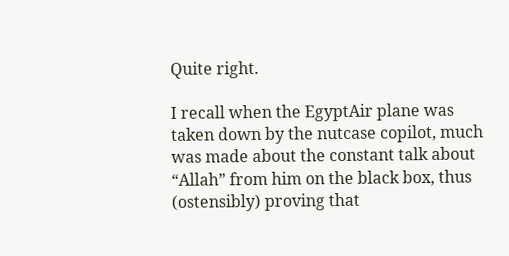Quite right.

I recall when the EgyptAir plane was taken down by the nutcase copilot, much was made about the constant talk about “Allah” from him on the black box, thus (ostensibly) proving that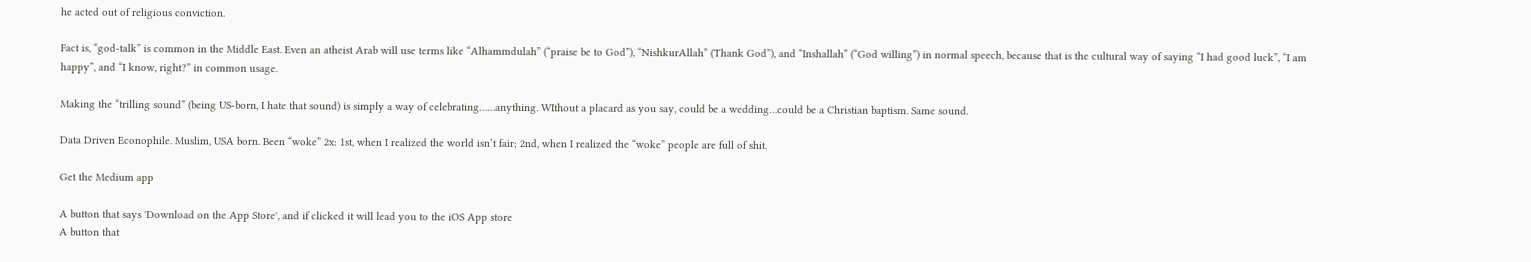he acted out of religious conviction.

Fact is, “god-talk” is common in the Middle East. Even an atheist Arab will use terms like “Alhammdulah” (“praise be to God”), “NishkurAllah” (Thank God”), and “Inshallah” (“God willing”) in normal speech, because that is the cultural way of saying “I had good luck”, “I am happy”, and “I know, right?” in common usage.

Making the “trilling sound” (being US-born, I hate that sound) is simply a way of celebrating……anything. WIthout a placard as you say, could be a wedding…could be a Christian baptism. Same sound.

Data Driven Econophile. Muslim, USA born. Been “woke” 2x: 1st, when I realized the world isn’t fair; 2nd, when I realized the “woke” people are full of shit.

Get the Medium app

A button that says 'Download on the App Store', and if clicked it will lead you to the iOS App store
A button that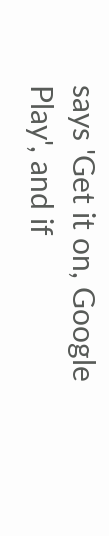says 'Get it on, Google Play', and if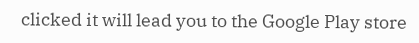clicked it will lead you to the Google Play store